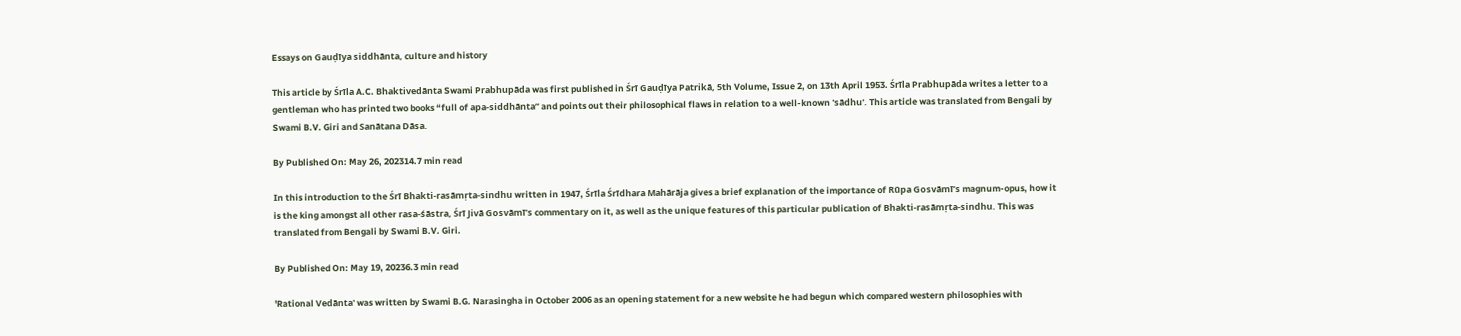Essays on Gauḍīya siddhānta, culture and history

This article by Śrīla A.C. Bhaktivedānta Swami Prabhupāda was first published in Śrī Gauḍīya Patrikā, 5th Volume, Issue 2, on 13th April 1953. Śrīla Prabhupāda writes a letter to a gentleman who has printed two books “full of apa-siddhānta” and points out their philosophical flaws in relation to a well-known 'sādhu'. This article was translated from Bengali by Swami B.V. Giri and Sanātana Dāsa.

By Published On: May 26, 202314.7 min read

In this introduction to the Śrī Bhakti-rasāmṛta-sindhu written in 1947, Śrīla Śrīdhara Mahārāja gives a brief explanation of the importance of Rūpa Gosvāmī’s magnum-opus, how it is the king amongst all other rasa-śāstra, Śrī Jivā Gosvāmī’s commentary on it, as well as the unique features of this particular publication of Bhakti-rasāmṛta-sindhu. This was translated from Bengali by Swami B.V. Giri.

By Published On: May 19, 20236.3 min read

'Rational Vedānta' was written by Swami B.G. Narasingha in October 2006 as an opening statement for a new website he had begun which compared western philosophies with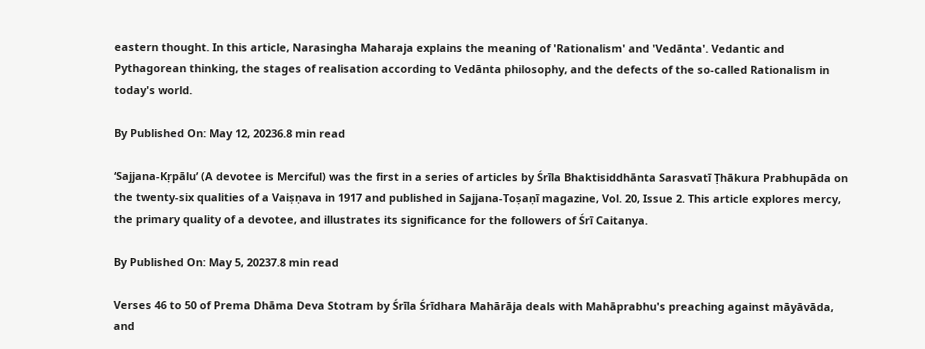eastern thought. In this article, Narasingha Maharaja explains the meaning of 'Rationalism' and 'Vedānta'. Vedantic and Pythagorean thinking, the stages of realisation according to Vedānta philosophy, and the defects of the so-called Rationalism in today's world.

By Published On: May 12, 20236.8 min read

‘Sajjana-Kṛpālu’ (A devotee is Merciful) was the first in a series of articles by Śrīla Bhaktisiddhānta Sarasvatī Ṭhākura Prabhupāda on the twenty-six qualities of a Vaiṣṇava in 1917 and published in Sajjana-Toṣaṇī magazine, Vol. 20, Issue 2. This article explores mercy, the primary quality of a devotee, and illustrates its significance for the followers of Śrī Caitanya.

By Published On: May 5, 20237.8 min read

Verses 46 to 50 of Prema Dhāma Deva Stotram by Śrīla Śrīdhara Mahārāja deals with Mahāprabhu's preaching against māyāvāda, and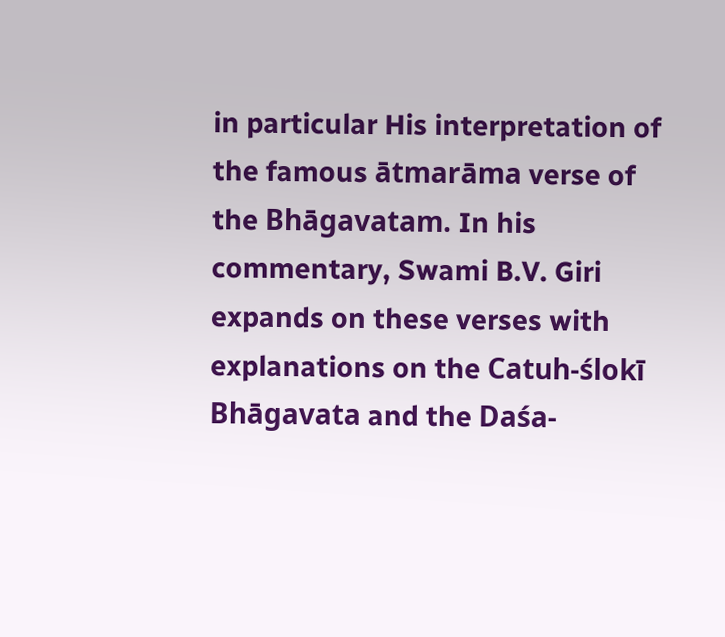in particular His interpretation of the famous ātmarāma verse of the Bhāgavatam. In his commentary, Swami B.V. Giri expands on these verses with explanations on the Catuh-ślokī Bhāgavata and the Daśa-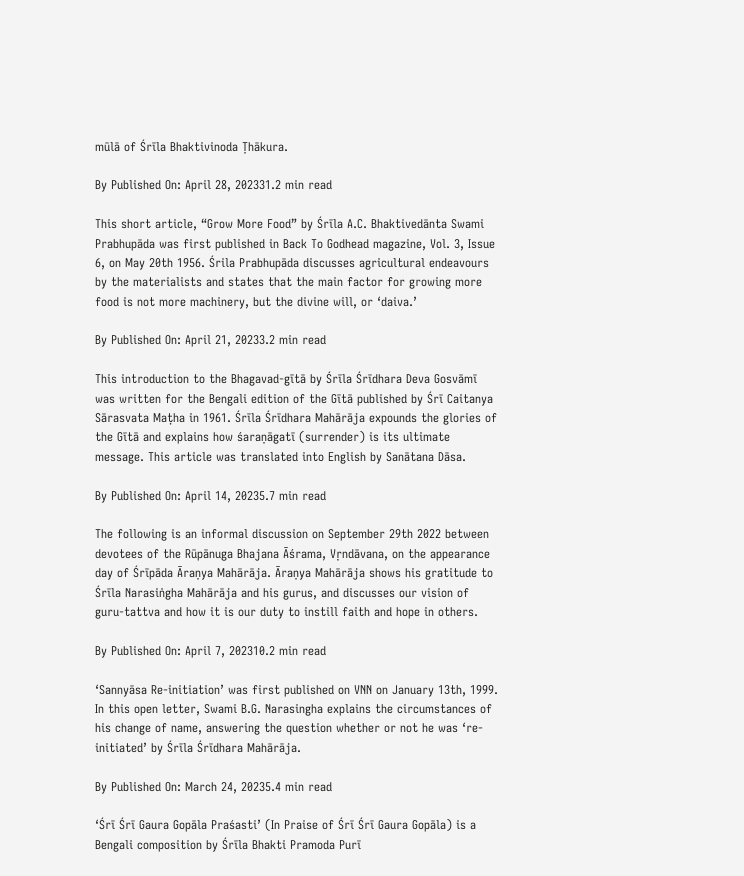mūlā of Śrīla Bhaktivinoda Ṭhākura.

By Published On: April 28, 202331.2 min read

This short article, “Grow More Food” by Śrīla A.C. Bhaktivedānta Swami Prabhupāda was first published in Back To Godhead magazine, Vol. 3, Issue 6, on May 20th 1956. Śrila Prabhupāda discusses agricultural endeavours by the materialists and states that the main factor for growing more food is not more machinery, but the divine will, or ‘daiva.’

By Published On: April 21, 20233.2 min read

This introduction to the Bhagavad-gītā by Śrīla Śrīdhara Deva Gosvāmī was written for the Bengali edition of the Gītā published by Śrī Caitanya Sārasvata Maṭha in 1961. Śrīla Śrīdhara Mahārāja expounds the glories of the Gītā and explains how śaraṇāgatī (surrender) is its ultimate message. This article was translated into English by Sanātana Dāsa.

By Published On: April 14, 20235.7 min read

The following is an informal discussion on September 29th 2022 between devotees of the Rūpānuga Bhajana Āśrama, Vṛndāvana, on the appearance day of Śrīpāda Āraṇya Mahārāja. Āraṇya Mahārāja shows his gratitude to Śrīla Narasiṅgha Mahārāja and his gurus, and discusses our vision of guru-tattva and how it is our duty to instill faith and hope in others.

By Published On: April 7, 202310.2 min read

‘Sannyāsa Re-initiation’ was first published on VNN on January 13th, 1999. In this open letter, Swami B.G. Narasingha explains the circumstances of his change of name, answering the question whether or not he was ‘re-initiated’ by Śrīla Śrīdhara Mahārāja.

By Published On: March 24, 20235.4 min read

‘Śrī Śrī Gaura Gopāla Praśasti’ (In Praise of Śrī Śrī Gaura Gopāla) is a Bengali composition by Śrīla Bhakti Pramoda Purī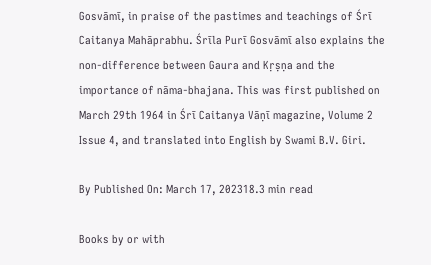Gosvāmī, in praise of the pastimes and teachings of Śrī Caitanya Mahāprabhu. Śrīla Purī Gosvāmī also explains the non-difference between Gaura and Kṛṣṇa and the importance of nāma-bhajana. This was first published on March 29th 1964 in Śrī Caitanya Vāṇī magazine, Volume 2 Issue 4, and translated into English by Swami B.V. Giri.

By Published On: March 17, 202318.3 min read

Books by or with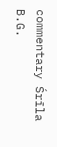commentary Śrīla B.G.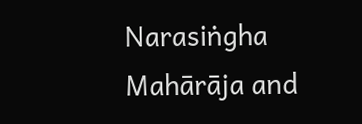Narasiṅgha Mahārāja and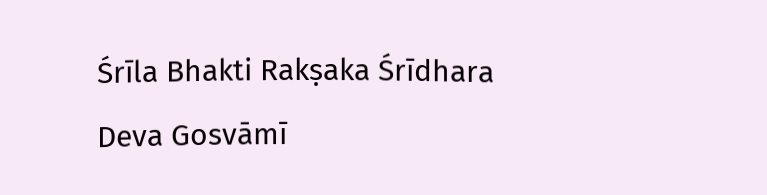Śrīla Bhakti Rakṣaka Śrīdhara Deva Gosvāmī